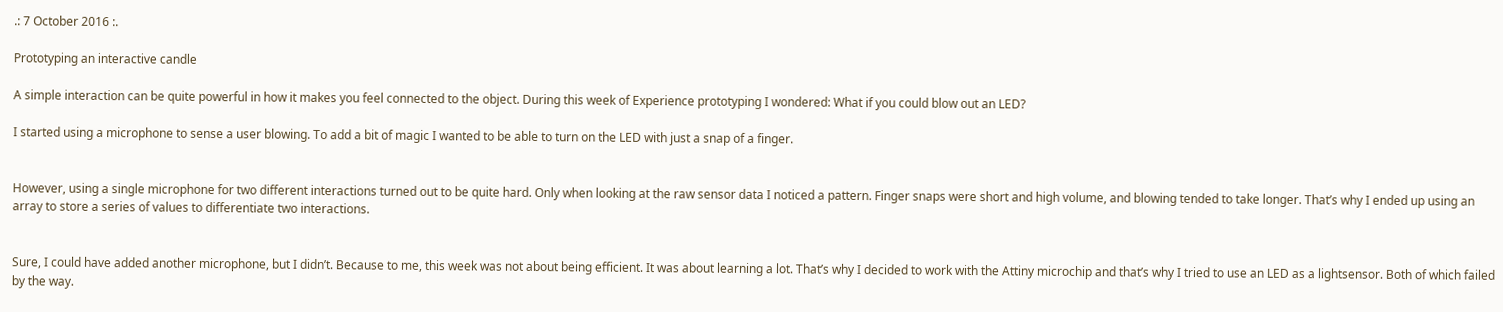.: 7 October 2016 :.

Prototyping an interactive candle

A simple interaction can be quite powerful in how it makes you feel connected to the object. During this week of Experience prototyping I wondered: What if you could blow out an LED?

I started using a microphone to sense a user blowing. To add a bit of magic I wanted to be able to turn on the LED with just a snap of a finger.


However, using a single microphone for two different interactions turned out to be quite hard. Only when looking at the raw sensor data I noticed a pattern. Finger snaps were short and high volume, and blowing tended to take longer. That’s why I ended up using an array to store a series of values to differentiate two interactions.


Sure, I could have added another microphone, but I didn’t. Because to me, this week was not about being efficient. It was about learning a lot. That’s why I decided to work with the Attiny microchip and that’s why I tried to use an LED as a lightsensor. Both of which failed by the way.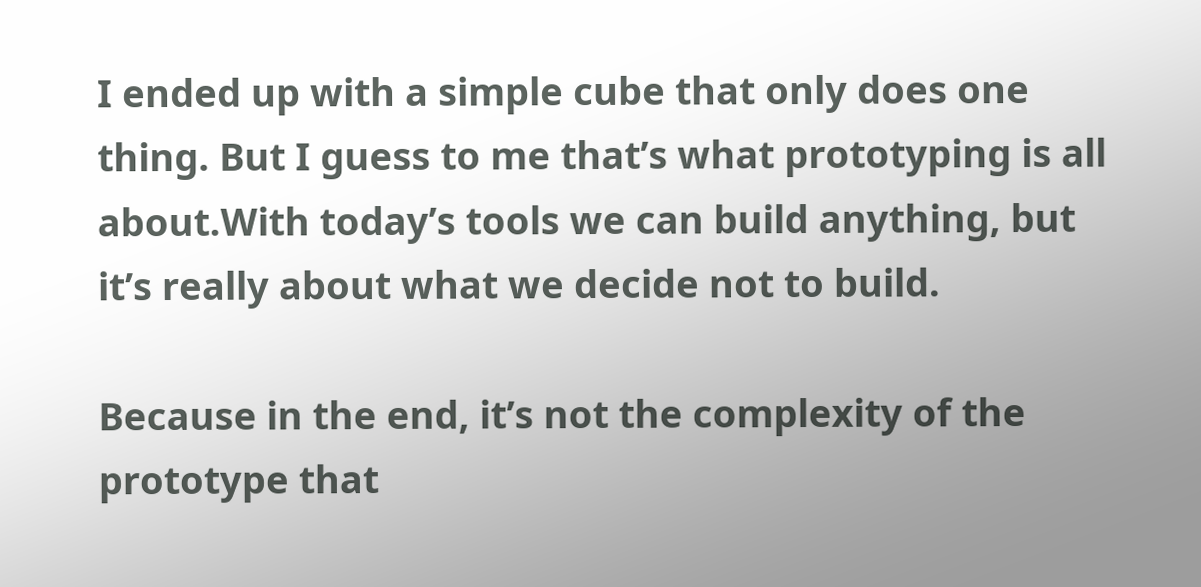I ended up with a simple cube that only does one thing. But I guess to me that’s what prototyping is all about.With today’s tools we can build anything, but it’s really about what we decide not to build.

Because in the end, it’s not the complexity of the prototype that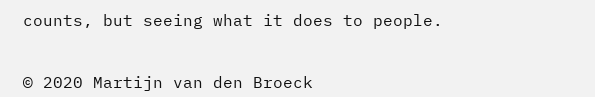counts, but seeing what it does to people.


© 2020 Martijn van den Broeck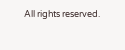All rights reserved.